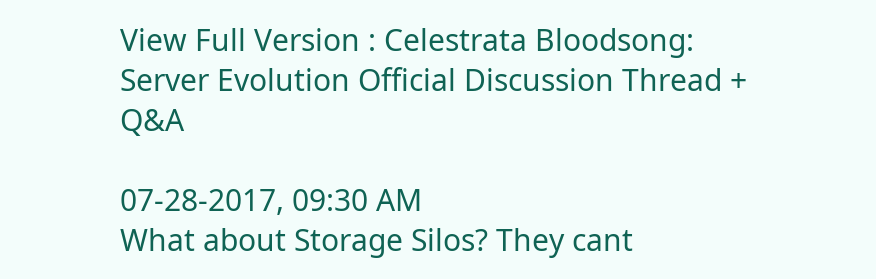View Full Version : Celestrata Bloodsong: Server Evolution Official Discussion Thread + Q&A

07-28-2017, 09:30 AM
What about Storage Silos? They cant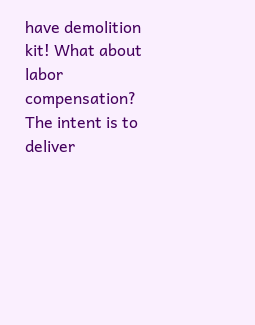have demolition kit! What about labor compensation? The intent is to deliver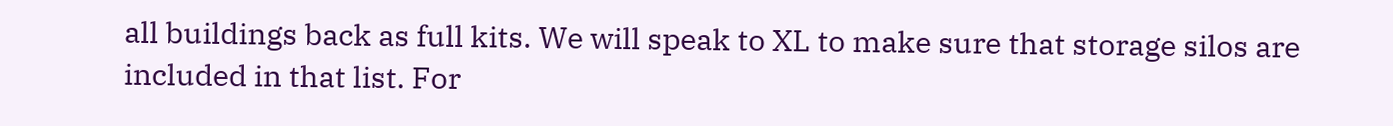all buildings back as full kits. We will speak to XL to make sure that storage silos are included in that list. For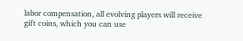labor compensation, all evolving players will receive gift coins, which you can use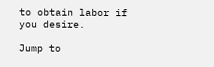to obtain labor if you desire.

Jump to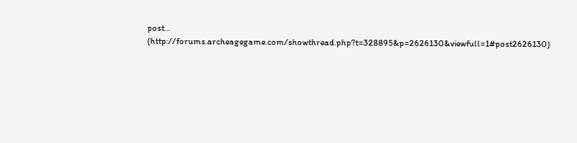post... (http://forums.archeagegame.com/showthread.php?t=328895&p=2626130&viewfull=1#post2626130)